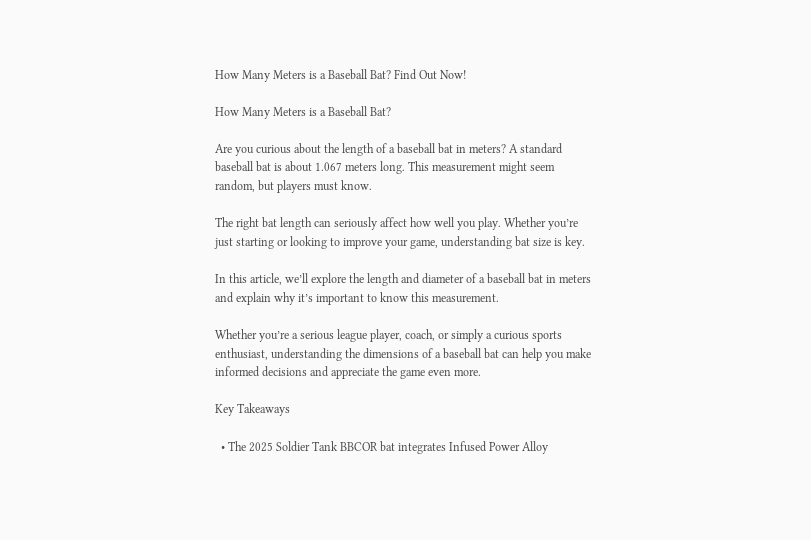How Many Meters is a Baseball Bat? Find Out Now!

How Many Meters is a Baseball Bat?

Are you curious about the length of a baseball bat in meters? A standard baseball bat is about 1.067 meters long. This measurement might seem random, but players must know.

The right bat length can seriously affect how well you play. Whether you’re just starting or looking to improve your game, understanding bat size is key.

In this article, we’ll explore the length and diameter of a baseball bat in meters and explain why it’s important to know this measurement.

Whether you’re a serious league player, coach, or simply a curious sports enthusiast, understanding the dimensions of a baseball bat can help you make informed decisions and appreciate the game even more.

Key Takeaways

  • The 2025 Soldier Tank BBCOR bat integrates Infused Power Alloy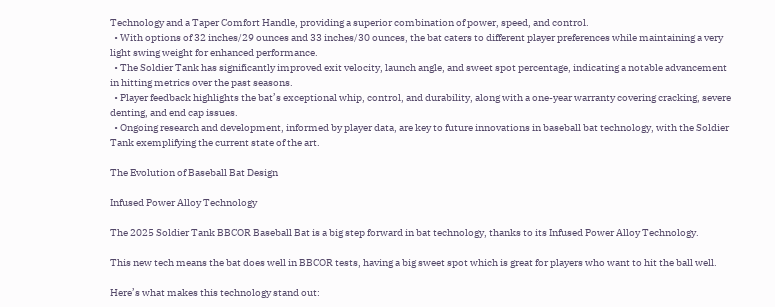Technology and a Taper Comfort Handle, providing a superior combination of power, speed, and control.
  • With options of 32 inches/29 ounces and 33 inches/30 ounces, the bat caters to different player preferences while maintaining a very light swing weight for enhanced performance.
  • The Soldier Tank has significantly improved exit velocity, launch angle, and sweet spot percentage, indicating a notable advancement in hitting metrics over the past seasons.
  • Player feedback highlights the bat’s exceptional whip, control, and durability, along with a one-year warranty covering cracking, severe denting, and end cap issues.
  • Ongoing research and development, informed by player data, are key to future innovations in baseball bat technology, with the Soldier Tank exemplifying the current state of the art.

The Evolution of Baseball Bat Design

Infused Power Alloy Technology

The 2025 Soldier Tank BBCOR Baseball Bat is a big step forward in bat technology, thanks to its Infused Power Alloy Technology.

This new tech means the bat does well in BBCOR tests, having a big sweet spot which is great for players who want to hit the ball well.

Here’s what makes this technology stand out: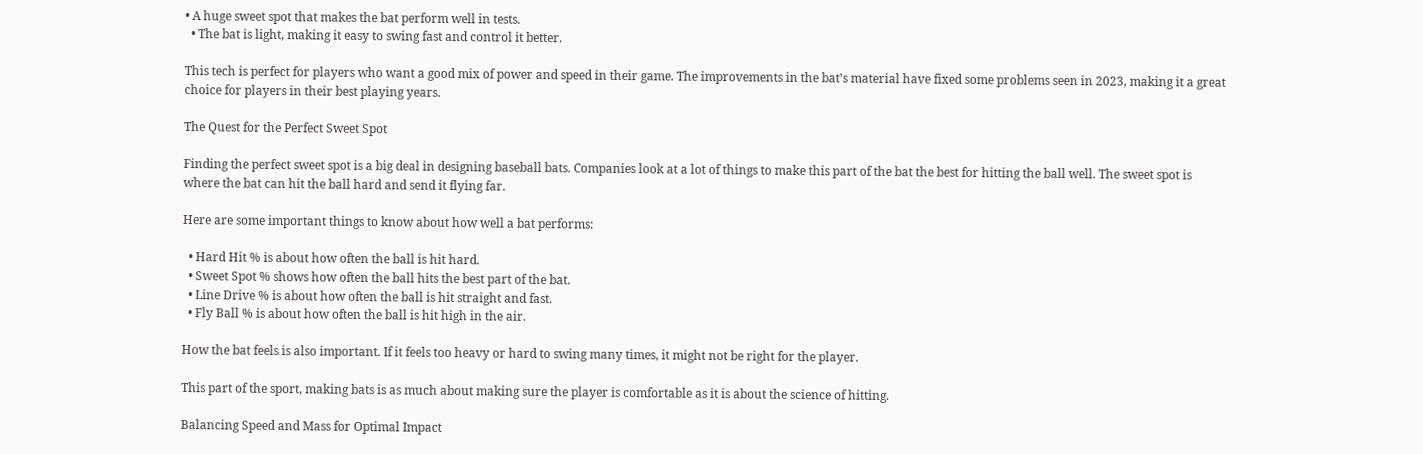• A huge sweet spot that makes the bat perform well in tests.
  • The bat is light, making it easy to swing fast and control it better.

This tech is perfect for players who want a good mix of power and speed in their game. The improvements in the bat’s material have fixed some problems seen in 2023, making it a great choice for players in their best playing years.

The Quest for the Perfect Sweet Spot

Finding the perfect sweet spot is a big deal in designing baseball bats. Companies look at a lot of things to make this part of the bat the best for hitting the ball well. The sweet spot is where the bat can hit the ball hard and send it flying far.

Here are some important things to know about how well a bat performs:

  • Hard Hit % is about how often the ball is hit hard.
  • Sweet Spot % shows how often the ball hits the best part of the bat.
  • Line Drive % is about how often the ball is hit straight and fast.
  • Fly Ball % is about how often the ball is hit high in the air.

How the bat feels is also important. If it feels too heavy or hard to swing many times, it might not be right for the player.

This part of the sport, making bats is as much about making sure the player is comfortable as it is about the science of hitting.

Balancing Speed and Mass for Optimal Impact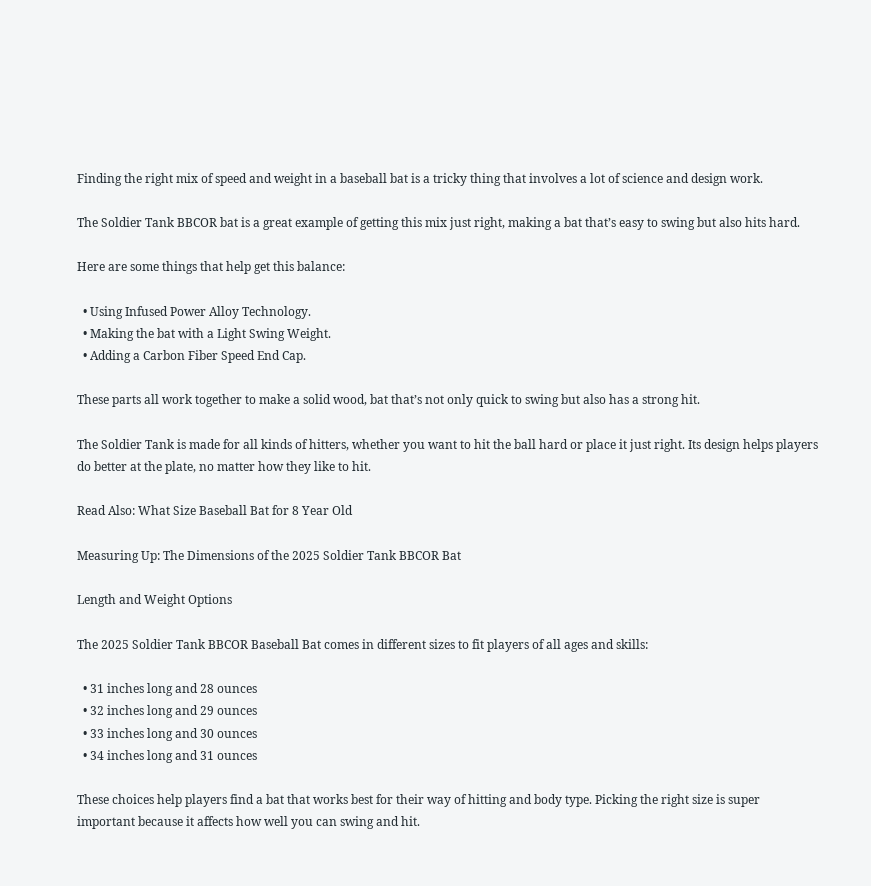Finding the right mix of speed and weight in a baseball bat is a tricky thing that involves a lot of science and design work.

The Soldier Tank BBCOR bat is a great example of getting this mix just right, making a bat that’s easy to swing but also hits hard.

Here are some things that help get this balance:

  • Using Infused Power Alloy Technology.
  • Making the bat with a Light Swing Weight.
  • Adding a Carbon Fiber Speed End Cap.

These parts all work together to make a solid wood, bat that’s not only quick to swing but also has a strong hit.

The Soldier Tank is made for all kinds of hitters, whether you want to hit the ball hard or place it just right. Its design helps players do better at the plate, no matter how they like to hit.

Read Also: What Size Baseball Bat for 8 Year Old

Measuring Up: The Dimensions of the 2025 Soldier Tank BBCOR Bat

Length and Weight Options

The 2025 Soldier Tank BBCOR Baseball Bat comes in different sizes to fit players of all ages and skills:

  • 31 inches long and 28 ounces
  • 32 inches long and 29 ounces
  • 33 inches long and 30 ounces
  • 34 inches long and 31 ounces

These choices help players find a bat that works best for their way of hitting and body type. Picking the right size is super important because it affects how well you can swing and hit.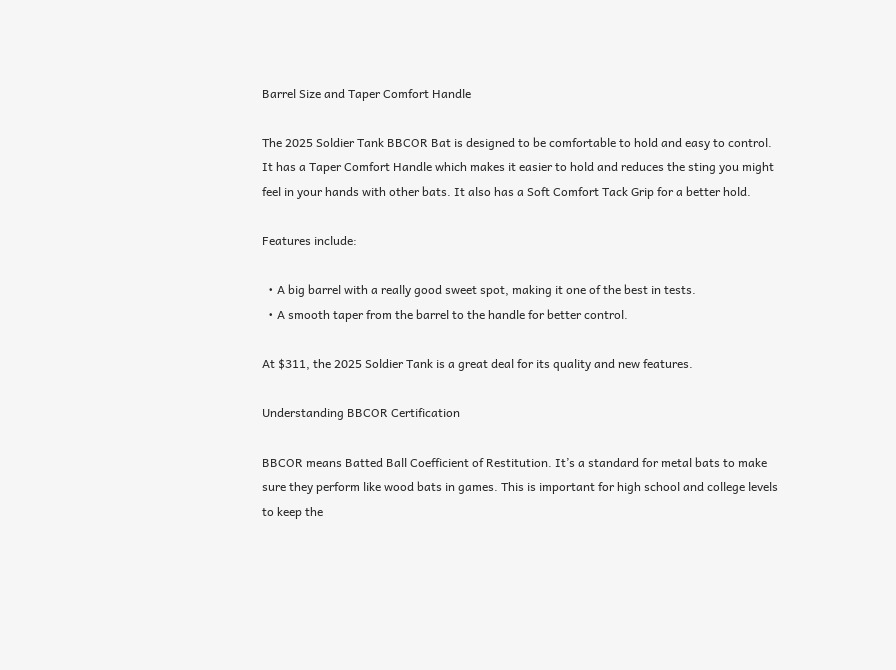Barrel Size and Taper Comfort Handle

The 2025 Soldier Tank BBCOR Bat is designed to be comfortable to hold and easy to control. It has a Taper Comfort Handle which makes it easier to hold and reduces the sting you might feel in your hands with other bats. It also has a Soft Comfort Tack Grip for a better hold.

Features include:

  • A big barrel with a really good sweet spot, making it one of the best in tests.
  • A smooth taper from the barrel to the handle for better control.

At $311, the 2025 Soldier Tank is a great deal for its quality and new features.

Understanding BBCOR Certification

BBCOR means Batted Ball Coefficient of Restitution. It’s a standard for metal bats to make sure they perform like wood bats in games. This is important for high school and college levels to keep the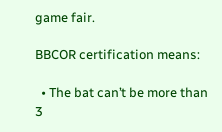game fair.

BBCOR certification means:

  • The bat can’t be more than 3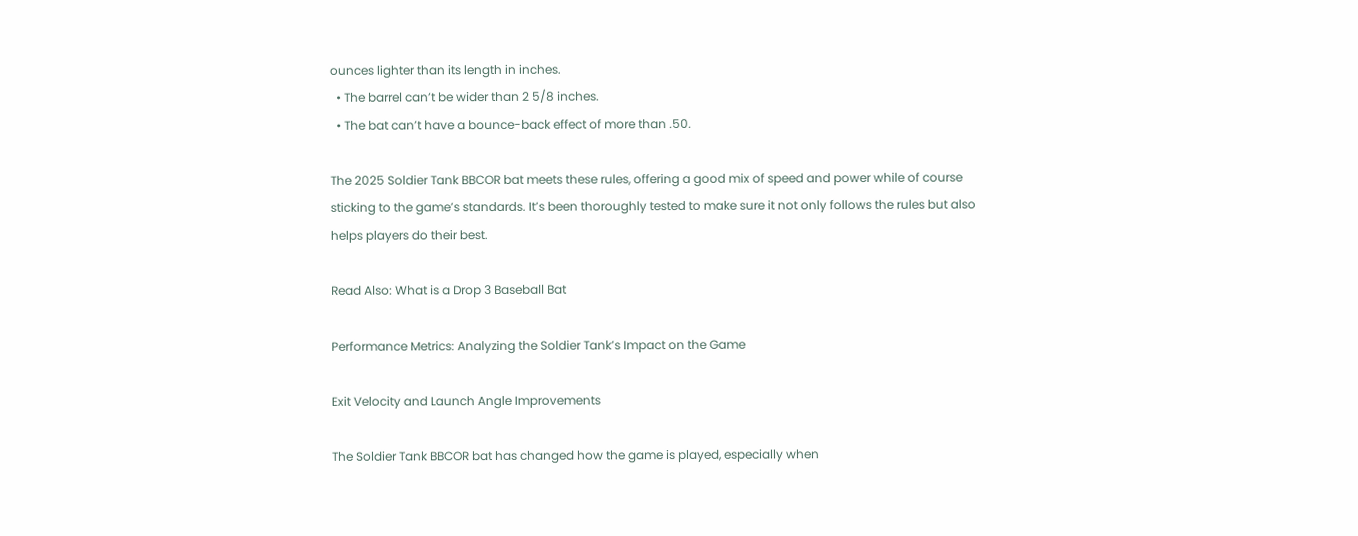ounces lighter than its length in inches.
  • The barrel can’t be wider than 2 5/8 inches.
  • The bat can’t have a bounce-back effect of more than .50.

The 2025 Soldier Tank BBCOR bat meets these rules, offering a good mix of speed and power while of course sticking to the game’s standards. It’s been thoroughly tested to make sure it not only follows the rules but also helps players do their best.

Read Also: What is a Drop 3 Baseball Bat

Performance Metrics: Analyzing the Soldier Tank’s Impact on the Game

Exit Velocity and Launch Angle Improvements

The Soldier Tank BBCOR bat has changed how the game is played, especially when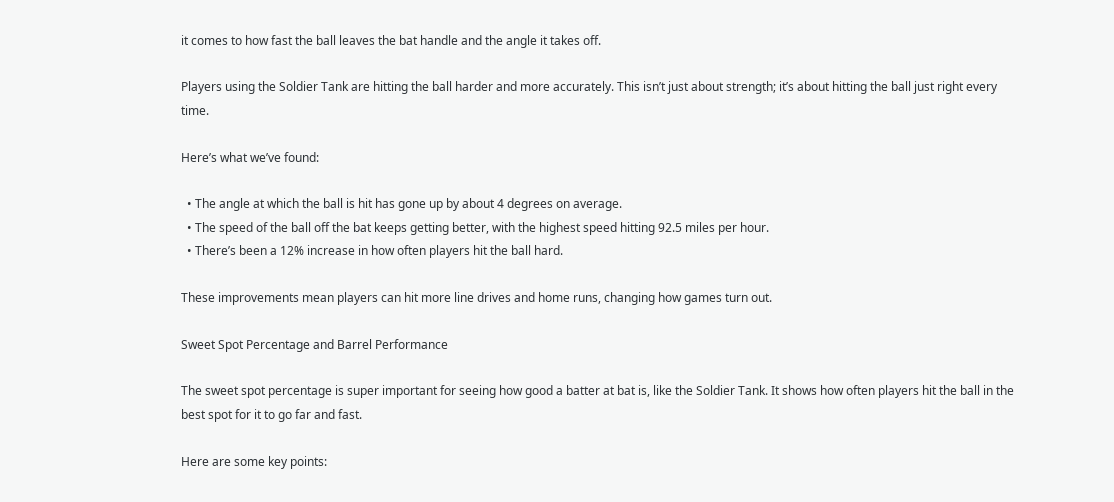it comes to how fast the ball leaves the bat handle and the angle it takes off.

Players using the Soldier Tank are hitting the ball harder and more accurately. This isn’t just about strength; it’s about hitting the ball just right every time.

Here’s what we’ve found:

  • The angle at which the ball is hit has gone up by about 4 degrees on average.
  • The speed of the ball off the bat keeps getting better, with the highest speed hitting 92.5 miles per hour.
  • There’s been a 12% increase in how often players hit the ball hard.

These improvements mean players can hit more line drives and home runs, changing how games turn out.

Sweet Spot Percentage and Barrel Performance

The sweet spot percentage is super important for seeing how good a batter at bat is, like the Soldier Tank. It shows how often players hit the ball in the best spot for it to go far and fast.

Here are some key points: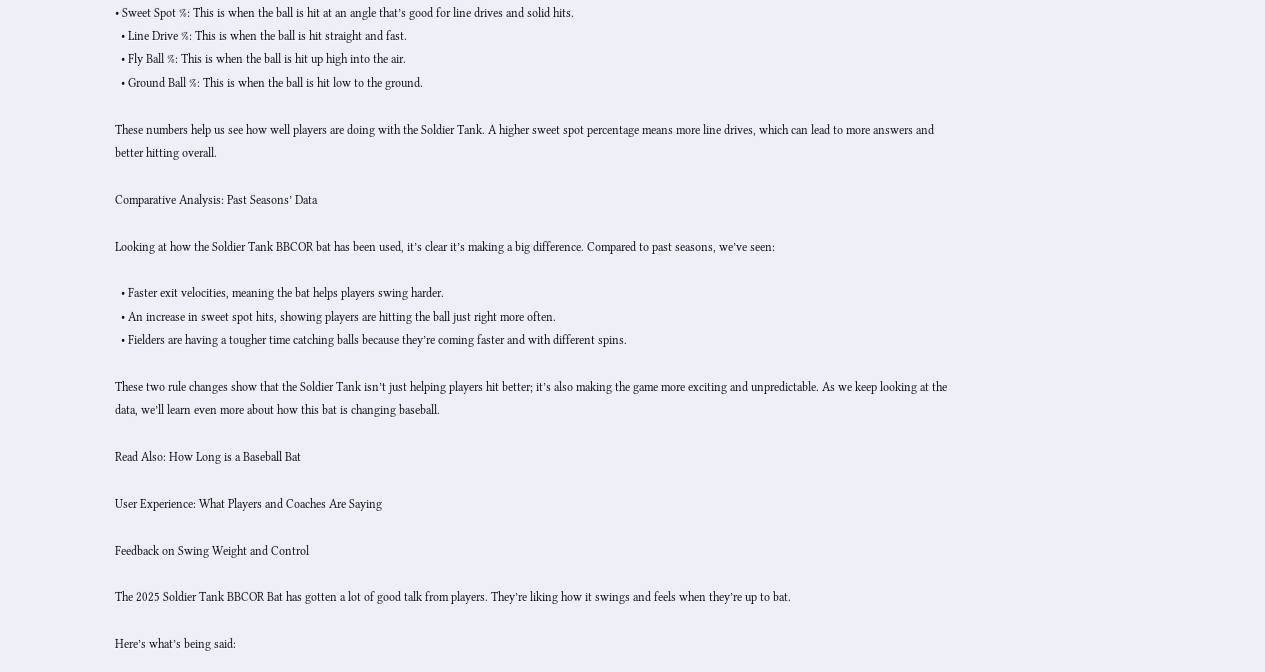• Sweet Spot %: This is when the ball is hit at an angle that’s good for line drives and solid hits.
  • Line Drive %: This is when the ball is hit straight and fast.
  • Fly Ball %: This is when the ball is hit up high into the air.
  • Ground Ball %: This is when the ball is hit low to the ground.

These numbers help us see how well players are doing with the Soldier Tank. A higher sweet spot percentage means more line drives, which can lead to more answers and better hitting overall.

Comparative Analysis: Past Seasons’ Data

Looking at how the Soldier Tank BBCOR bat has been used, it’s clear it’s making a big difference. Compared to past seasons, we’ve seen:

  • Faster exit velocities, meaning the bat helps players swing harder.
  • An increase in sweet spot hits, showing players are hitting the ball just right more often.
  • Fielders are having a tougher time catching balls because they’re coming faster and with different spins.

These two rule changes show that the Soldier Tank isn’t just helping players hit better; it’s also making the game more exciting and unpredictable. As we keep looking at the data, we’ll learn even more about how this bat is changing baseball.

Read Also: How Long is a Baseball Bat

User Experience: What Players and Coaches Are Saying

Feedback on Swing Weight and Control

The 2025 Soldier Tank BBCOR Bat has gotten a lot of good talk from players. They’re liking how it swings and feels when they’re up to bat.

Here’s what’s being said: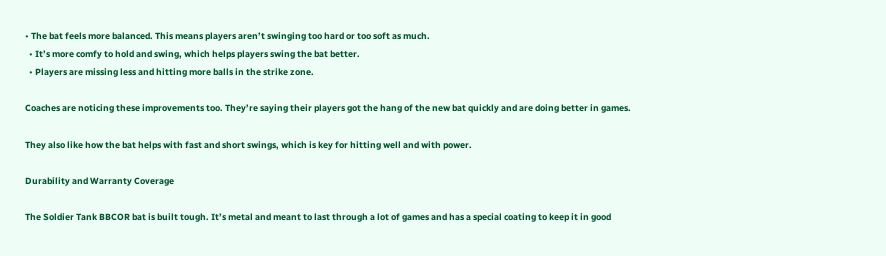• The bat feels more balanced. This means players aren’t swinging too hard or too soft as much.
  • It’s more comfy to hold and swing, which helps players swing the bat better.
  • Players are missing less and hitting more balls in the strike zone.

Coaches are noticing these improvements too. They’re saying their players got the hang of the new bat quickly and are doing better in games.

They also like how the bat helps with fast and short swings, which is key for hitting well and with power.

Durability and Warranty Coverage

The Soldier Tank BBCOR bat is built tough. It’s metal and meant to last through a lot of games and has a special coating to keep it in good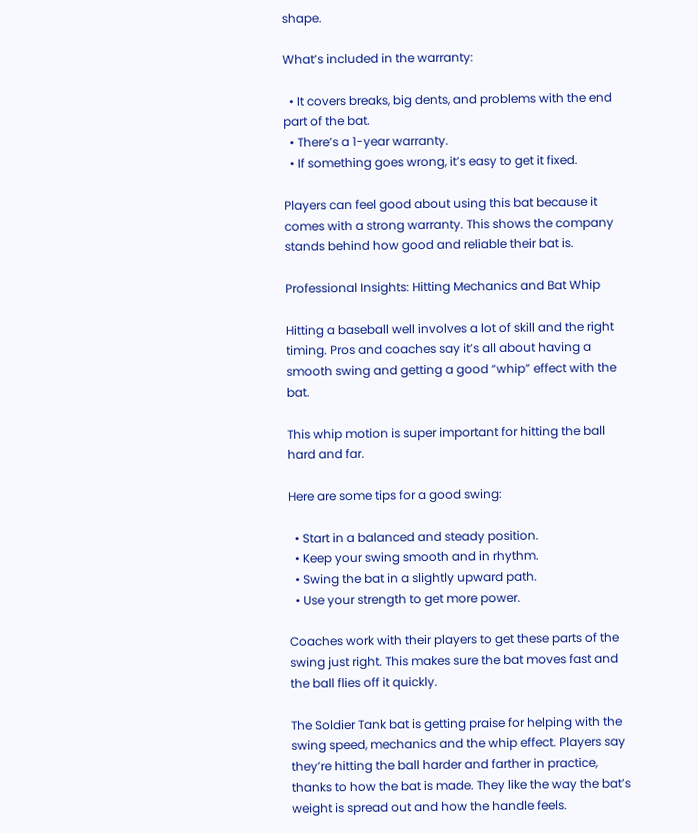shape.

What’s included in the warranty:

  • It covers breaks, big dents, and problems with the end part of the bat.
  • There’s a 1-year warranty.
  • If something goes wrong, it’s easy to get it fixed.

Players can feel good about using this bat because it comes with a strong warranty. This shows the company stands behind how good and reliable their bat is.

Professional Insights: Hitting Mechanics and Bat Whip

Hitting a baseball well involves a lot of skill and the right timing. Pros and coaches say it’s all about having a smooth swing and getting a good “whip” effect with the bat.

This whip motion is super important for hitting the ball hard and far.

Here are some tips for a good swing:

  • Start in a balanced and steady position.
  • Keep your swing smooth and in rhythm.
  • Swing the bat in a slightly upward path.
  • Use your strength to get more power.

Coaches work with their players to get these parts of the swing just right. This makes sure the bat moves fast and the ball flies off it quickly.

The Soldier Tank bat is getting praise for helping with the swing speed, mechanics and the whip effect. Players say they’re hitting the ball harder and farther in practice, thanks to how the bat is made. They like the way the bat’s weight is spread out and how the handle feels.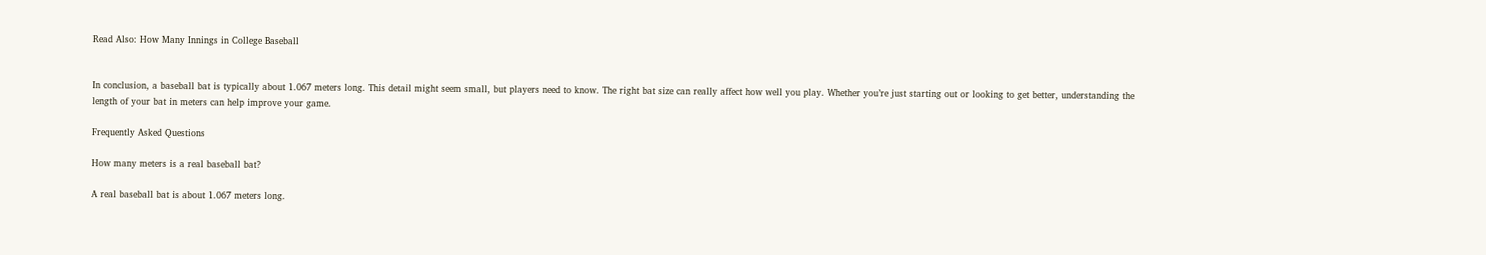Read Also: How Many Innings in College Baseball


In conclusion, a baseball bat is typically about 1.067 meters long. This detail might seem small, but players need to know. The right bat size can really affect how well you play. Whether you’re just starting out or looking to get better, understanding the length of your bat in meters can help improve your game.

Frequently Asked Questions

How many meters is a real baseball bat?

A real baseball bat is about 1.067 meters long.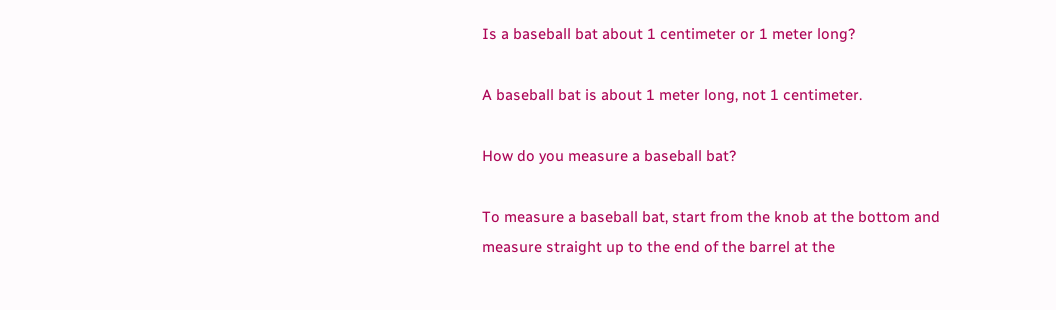Is a baseball bat about 1 centimeter or 1 meter long?

A baseball bat is about 1 meter long, not 1 centimeter.

How do you measure a baseball bat?

To measure a baseball bat, start from the knob at the bottom and measure straight up to the end of the barrel at the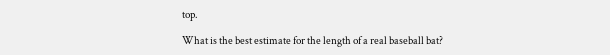top.

What is the best estimate for the length of a real baseball bat?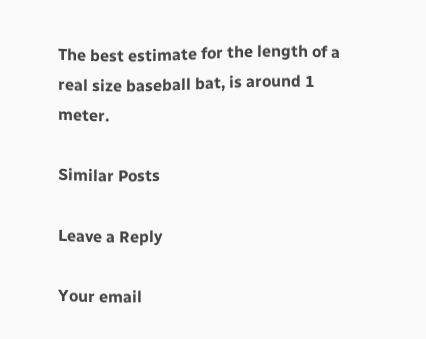The best estimate for the length of a real size baseball bat, is around 1 meter.

Similar Posts

Leave a Reply

Your email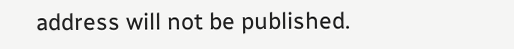address will not be published.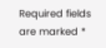Required fields are marked *